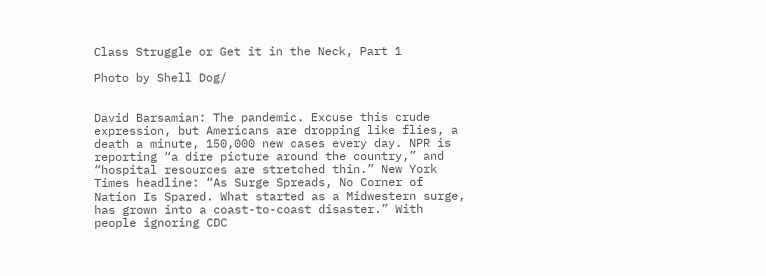Class Struggle or Get it in the Neck, Part 1

Photo by Shell Dog/


David Barsamian: The pandemic. Excuse this crude expression, but Americans are dropping like flies, a death a minute, 150,000 new cases every day. NPR is reporting “a dire picture around the country,” and “hospital resources are stretched thin.” New York Times headline: “As Surge Spreads, No Corner of Nation Is Spared. What started as a Midwestern surge, has grown into a coast-to-coast disaster.” With people ignoring CDC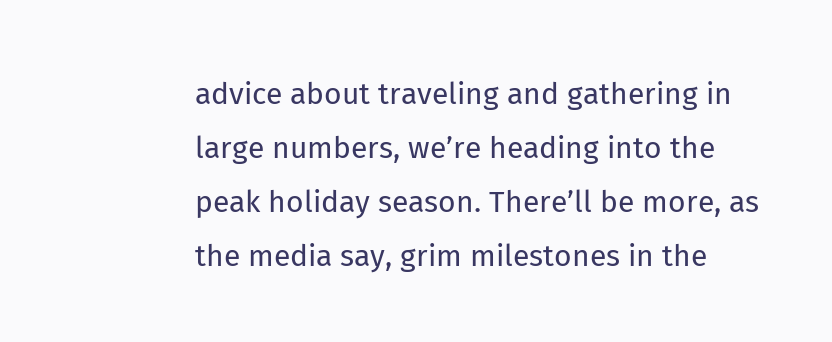advice about traveling and gathering in large numbers, we’re heading into the peak holiday season. There’ll be more, as the media say, grim milestones in the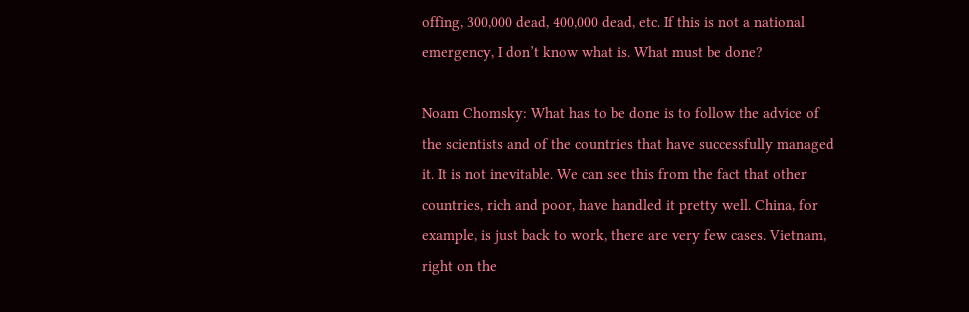offing, 300,000 dead, 400,000 dead, etc. If this is not a national emergency, I don’t know what is. What must be done?

Noam Chomsky: What has to be done is to follow the advice of the scientists and of the countries that have successfully managed it. It is not inevitable. We can see this from the fact that other countries, rich and poor, have handled it pretty well. China, for example, is just back to work, there are very few cases. Vietnam, right on the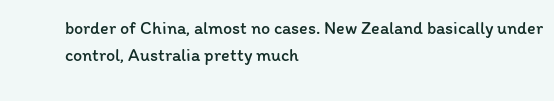border of China, almost no cases. New Zealand basically under control, Australia pretty much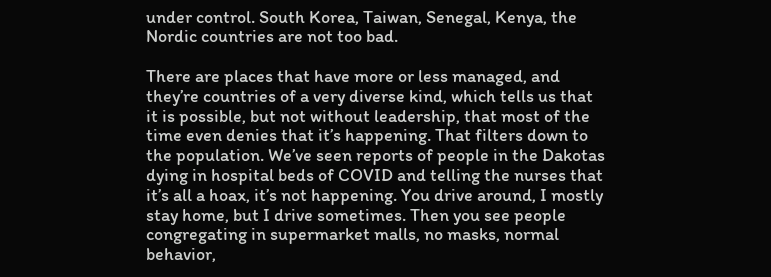under control. South Korea, Taiwan, Senegal, Kenya, the Nordic countries are not too bad.

There are places that have more or less managed, and they’re countries of a very diverse kind, which tells us that it is possible, but not without leadership, that most of the time even denies that it’s happening. That filters down to the population. We’ve seen reports of people in the Dakotas dying in hospital beds of COVID and telling the nurses that it’s all a hoax, it’s not happening. You drive around, I mostly stay home, but I drive sometimes. Then you see people congregating in supermarket malls, no masks, normal behavior,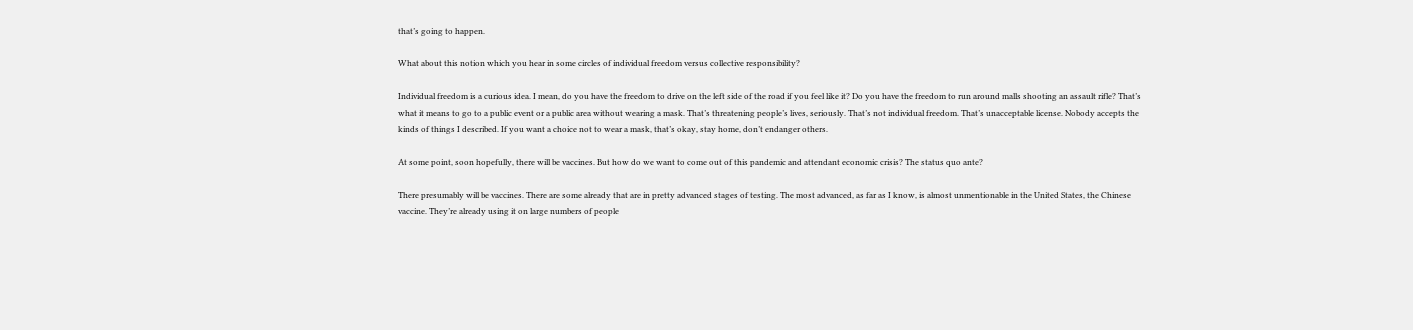that’s going to happen.

What about this notion which you hear in some circles of individual freedom versus collective responsibility?

Individual freedom is a curious idea. I mean, do you have the freedom to drive on the left side of the road if you feel like it? Do you have the freedom to run around malls shooting an assault rifle? That’s what it means to go to a public event or a public area without wearing a mask. That’s threatening people’s lives, seriously. That’s not individual freedom. That’s unacceptable license. Nobody accepts the kinds of things I described. If you want a choice not to wear a mask, that’s okay, stay home, don’t endanger others.

At some point, soon hopefully, there will be vaccines. But how do we want to come out of this pandemic and attendant economic crisis? The status quo ante?

There presumably will be vaccines. There are some already that are in pretty advanced stages of testing. The most advanced, as far as I know, is almost unmentionable in the United States, the Chinese vaccine. They’re already using it on large numbers of people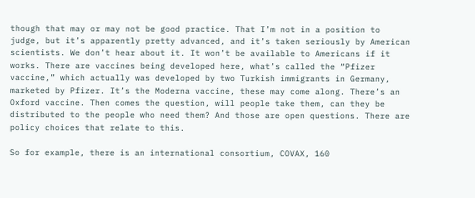though that may or may not be good practice. That I’m not in a position to judge, but it’s apparently pretty advanced, and it’s taken seriously by American scientists. We don’t hear about it. It won’t be available to Americans if it works. There are vaccines being developed here, what’s called the “Pfizer vaccine,” which actually was developed by two Turkish immigrants in Germany, marketed by Pfizer. It’s the Moderna vaccine, these may come along. There’s an Oxford vaccine. Then comes the question, will people take them, can they be distributed to the people who need them? And those are open questions. There are policy choices that relate to this.

So for example, there is an international consortium, COVAX, 160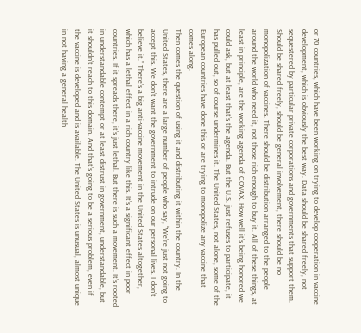or 70 countries, which have been working on trying to develop cooperation in vaccine development, which is obviously the best way. Data should be shared freely, not sequestered by particular private corporations and governments that support them. Should be shared freely, should be general involvement, there should be no monopolization of vaccines. There should be distribution arranged to the people around the world who need it, not those rich enough to buy it. All of these things, at least in principle, are the working agenda of COVAX. How well it’s being honored we could ask, but at least that’s the agenda. But the U.S. just refuses to participate, it has pulled out, so of course undermines it. The United States, not alone, some of the European countries have done this or are trying to monopolize any vaccine that comes along.
Then comes the question of using it and distributing it within the country. In the United States, there are a large number of people who say, “We’re just not going to accept this. We don’t want the government to intrude on our personal lives. I don’t believe it.” There’s a big anti-vaccine movement in the United States altogether, which has a lethal effect in a rich country like this. It’s a significant effect in poor countries. If it spreads there, it’s just lethal. But there is such a movement. It’s rooted in understandable contempt or at least distrust in government, understandable, but it shouldn’t reach to this domain. And that’s going to be a serious problem, even if the vaccine is developed and is available. The United States is unusual, almost unique in not having a general health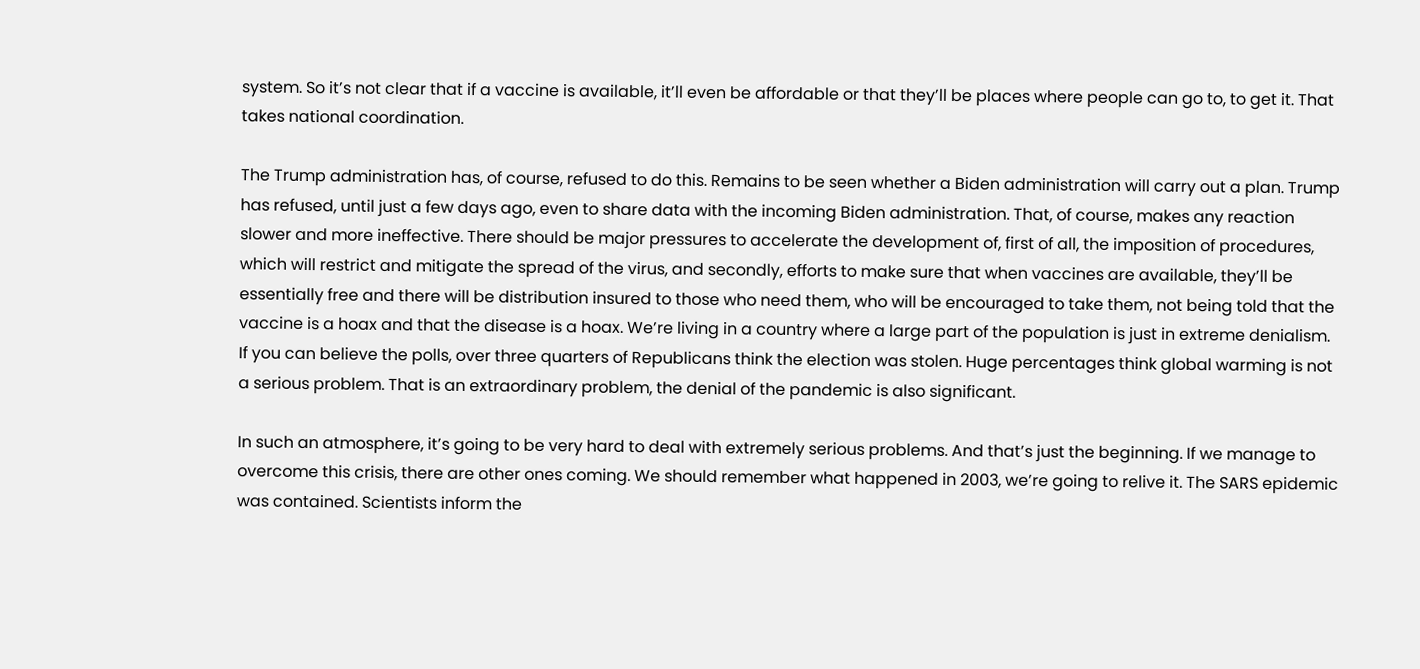system. So it’s not clear that if a vaccine is available, it’ll even be affordable or that they’ll be places where people can go to, to get it. That takes national coordination.

The Trump administration has, of course, refused to do this. Remains to be seen whether a Biden administration will carry out a plan. Trump has refused, until just a few days ago, even to share data with the incoming Biden administration. That, of course, makes any reaction slower and more ineffective. There should be major pressures to accelerate the development of, first of all, the imposition of procedures, which will restrict and mitigate the spread of the virus, and secondly, efforts to make sure that when vaccines are available, they’ll be essentially free and there will be distribution insured to those who need them, who will be encouraged to take them, not being told that the vaccine is a hoax and that the disease is a hoax. We’re living in a country where a large part of the population is just in extreme denialism. If you can believe the polls, over three quarters of Republicans think the election was stolen. Huge percentages think global warming is not a serious problem. That is an extraordinary problem, the denial of the pandemic is also significant.

In such an atmosphere, it’s going to be very hard to deal with extremely serious problems. And that’s just the beginning. If we manage to overcome this crisis, there are other ones coming. We should remember what happened in 2003, we’re going to relive it. The SARS epidemic was contained. Scientists inform the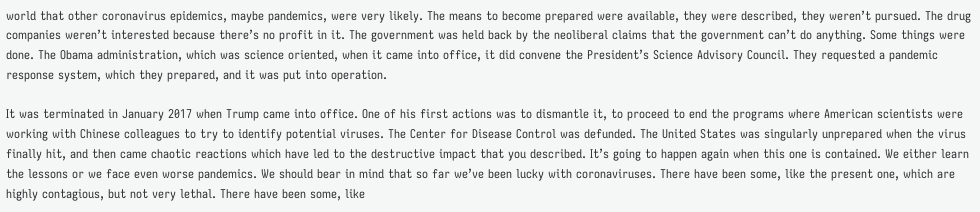world that other coronavirus epidemics, maybe pandemics, were very likely. The means to become prepared were available, they were described, they weren’t pursued. The drug companies weren’t interested because there’s no profit in it. The government was held back by the neoliberal claims that the government can’t do anything. Some things were done. The Obama administration, which was science oriented, when it came into office, it did convene the President’s Science Advisory Council. They requested a pandemic response system, which they prepared, and it was put into operation.

It was terminated in January 2017 when Trump came into office. One of his first actions was to dismantle it, to proceed to end the programs where American scientists were working with Chinese colleagues to try to identify potential viruses. The Center for Disease Control was defunded. The United States was singularly unprepared when the virus finally hit, and then came chaotic reactions which have led to the destructive impact that you described. It’s going to happen again when this one is contained. We either learn the lessons or we face even worse pandemics. We should bear in mind that so far we’ve been lucky with coronaviruses. There have been some, like the present one, which are highly contagious, but not very lethal. There have been some, like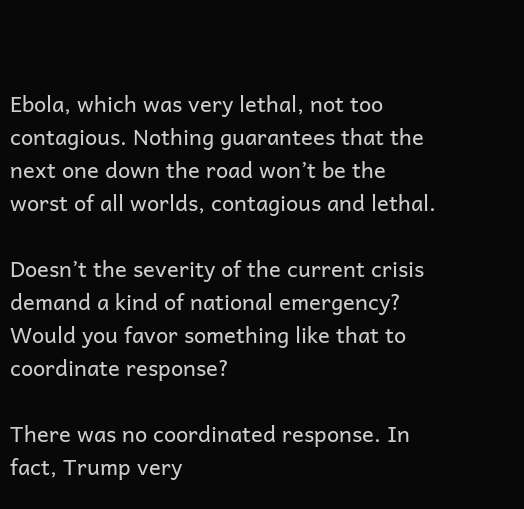Ebola, which was very lethal, not too contagious. Nothing guarantees that the next one down the road won’t be the worst of all worlds, contagious and lethal.

Doesn’t the severity of the current crisis demand a kind of national emergency? Would you favor something like that to coordinate response?

There was no coordinated response. In fact, Trump very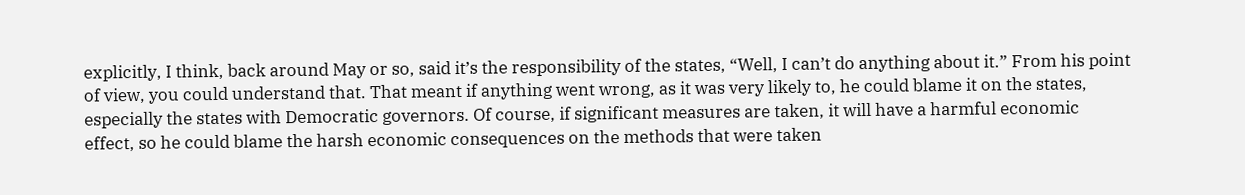explicitly, I think, back around May or so, said it’s the responsibility of the states, “Well, I can’t do anything about it.” From his point of view, you could understand that. That meant if anything went wrong, as it was very likely to, he could blame it on the states, especially the states with Democratic governors. Of course, if significant measures are taken, it will have a harmful economic effect, so he could blame the harsh economic consequences on the methods that were taken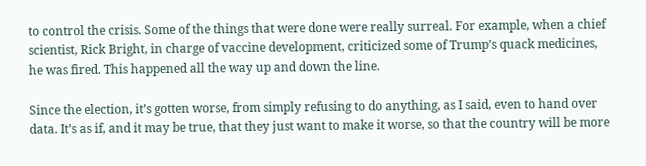to control the crisis. Some of the things that were done were really surreal. For example, when a chief scientist, Rick Bright, in charge of vaccine development, criticized some of Trump’s quack medicines, he was fired. This happened all the way up and down the line.

Since the election, it’s gotten worse, from simply refusing to do anything, as I said, even to hand over data. It’s as if, and it may be true, that they just want to make it worse, so that the country will be more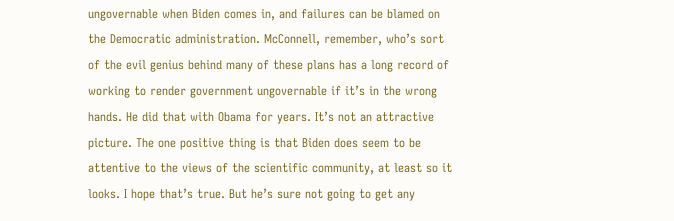ungovernable when Biden comes in, and failures can be blamed on the Democratic administration. McConnell, remember, who’s sort of the evil genius behind many of these plans has a long record of working to render government ungovernable if it’s in the wrong hands. He did that with Obama for years. It’s not an attractive picture. The one positive thing is that Biden does seem to be attentive to the views of the scientific community, at least so it looks. I hope that’s true. But he’s sure not going to get any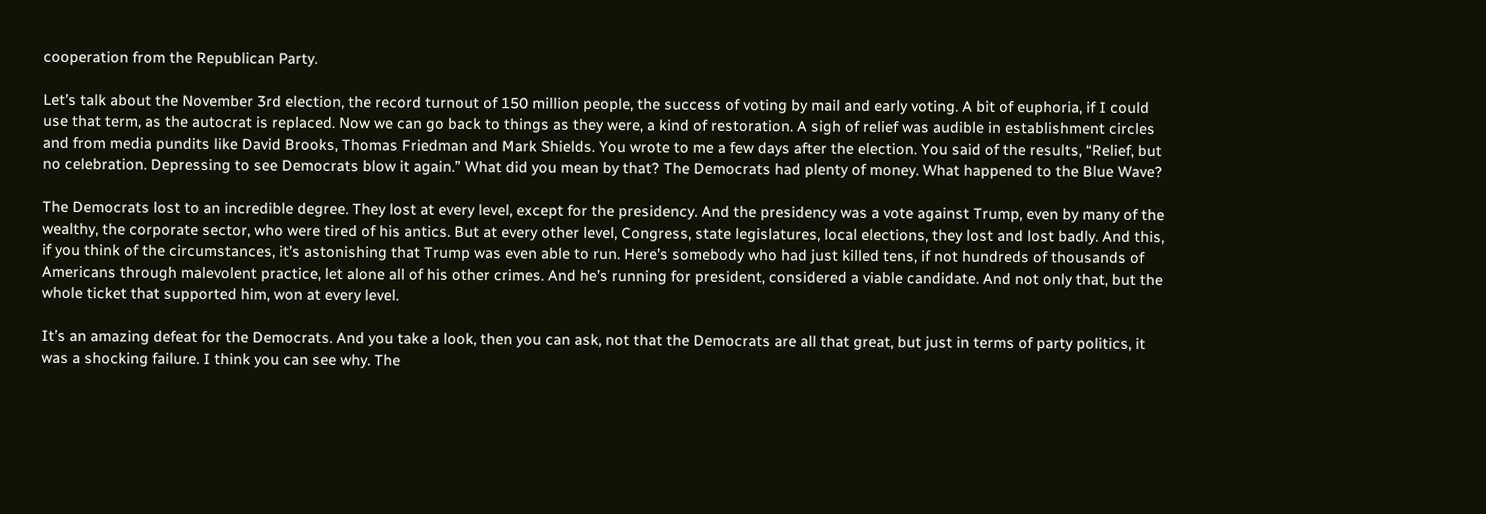cooperation from the Republican Party.

Let’s talk about the November 3rd election, the record turnout of 150 million people, the success of voting by mail and early voting. A bit of euphoria, if I could use that term, as the autocrat is replaced. Now we can go back to things as they were, a kind of restoration. A sigh of relief was audible in establishment circles and from media pundits like David Brooks, Thomas Friedman and Mark Shields. You wrote to me a few days after the election. You said of the results, “Relief, but no celebration. Depressing to see Democrats blow it again.” What did you mean by that? The Democrats had plenty of money. What happened to the Blue Wave?

The Democrats lost to an incredible degree. They lost at every level, except for the presidency. And the presidency was a vote against Trump, even by many of the wealthy, the corporate sector, who were tired of his antics. But at every other level, Congress, state legislatures, local elections, they lost and lost badly. And this, if you think of the circumstances, it’s astonishing that Trump was even able to run. Here’s somebody who had just killed tens, if not hundreds of thousands of Americans through malevolent practice, let alone all of his other crimes. And he’s running for president, considered a viable candidate. And not only that, but the whole ticket that supported him, won at every level.

It’s an amazing defeat for the Democrats. And you take a look, then you can ask, not that the Democrats are all that great, but just in terms of party politics, it was a shocking failure. I think you can see why. The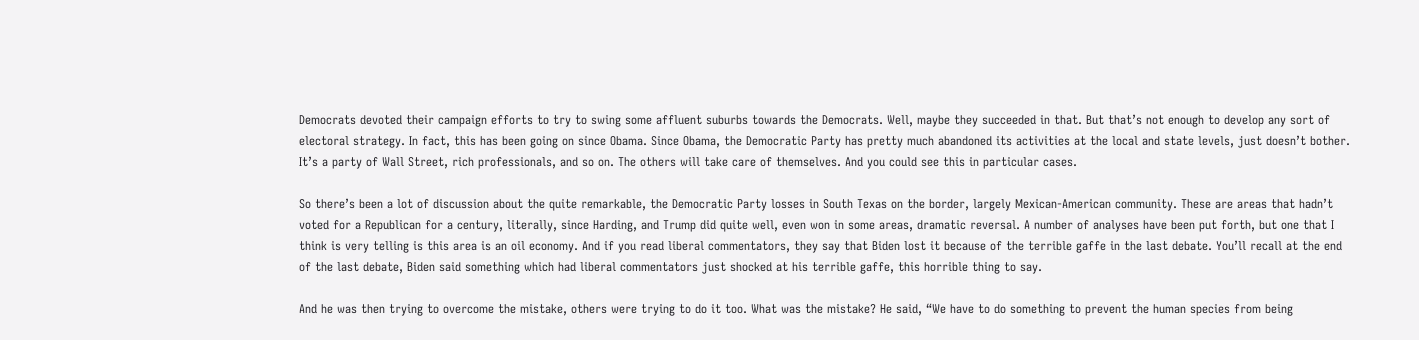Democrats devoted their campaign efforts to try to swing some affluent suburbs towards the Democrats. Well, maybe they succeeded in that. But that’s not enough to develop any sort of electoral strategy. In fact, this has been going on since Obama. Since Obama, the Democratic Party has pretty much abandoned its activities at the local and state levels, just doesn’t bother. It’s a party of Wall Street, rich professionals, and so on. The others will take care of themselves. And you could see this in particular cases.

So there’s been a lot of discussion about the quite remarkable, the Democratic Party losses in South Texas on the border, largely Mexican-American community. These are areas that hadn’t voted for a Republican for a century, literally, since Harding, and Trump did quite well, even won in some areas, dramatic reversal. A number of analyses have been put forth, but one that I think is very telling is this area is an oil economy. And if you read liberal commentators, they say that Biden lost it because of the terrible gaffe in the last debate. You’ll recall at the end of the last debate, Biden said something which had liberal commentators just shocked at his terrible gaffe, this horrible thing to say.

And he was then trying to overcome the mistake, others were trying to do it too. What was the mistake? He said, “We have to do something to prevent the human species from being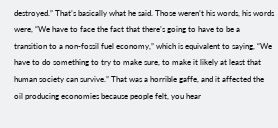destroyed.” That’s basically what he said. Those weren’t his words, his words were, “We have to face the fact that there’s going to have to be a transition to a non-fossil fuel economy,” which is equivalent to saying, “We have to do something to try to make sure, to make it likely at least that human society can survive.” That was a horrible gaffe, and it affected the oil producing economies because people felt, you hear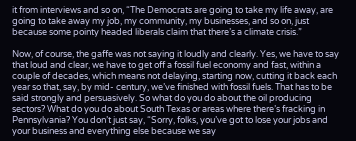it from interviews and so on, “The Democrats are going to take my life away, are going to take away my job, my community, my businesses, and so on, just because some pointy headed liberals claim that there’s a climate crisis.”

Now, of course, the gaffe was not saying it loudly and clearly. Yes, we have to say that loud and clear, we have to get off a fossil fuel economy and fast, within a couple of decades, which means not delaying, starting now, cutting it back each year so that, say, by mid- century, we’ve finished with fossil fuels. That has to be said strongly and persuasively. So what do you do about the oil producing sectors? What do you do about South Texas or areas where there’s fracking in Pennsylvania? You don’t just say, “Sorry, folks, you’ve got to lose your jobs and your business and everything else because we say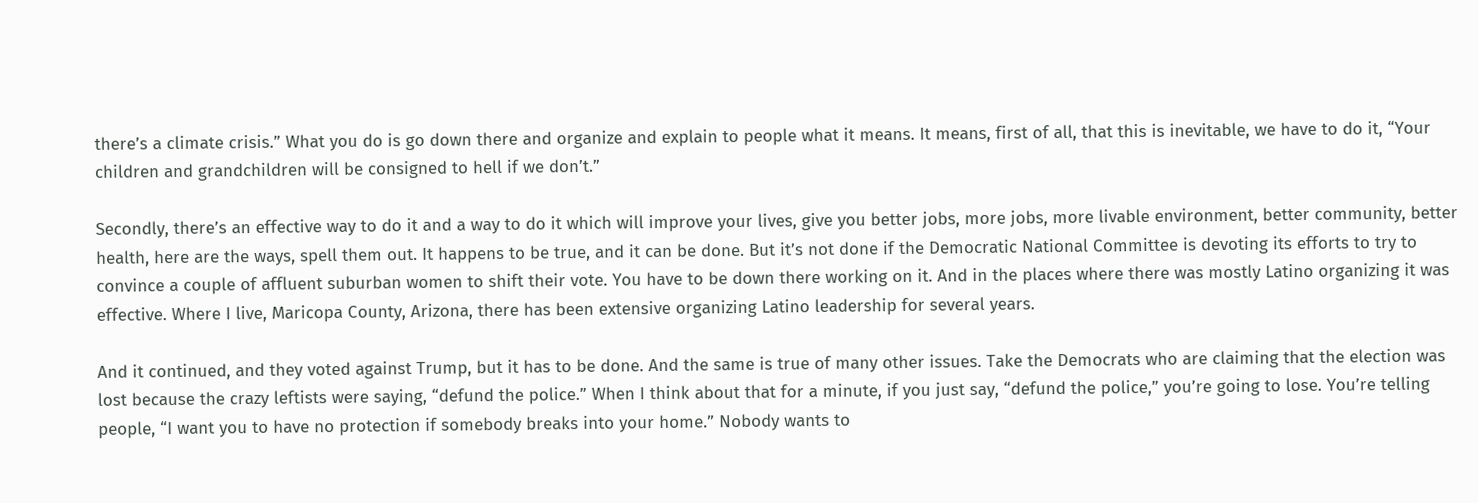there’s a climate crisis.” What you do is go down there and organize and explain to people what it means. It means, first of all, that this is inevitable, we have to do it, “Your children and grandchildren will be consigned to hell if we don’t.”

Secondly, there’s an effective way to do it and a way to do it which will improve your lives, give you better jobs, more jobs, more livable environment, better community, better health, here are the ways, spell them out. It happens to be true, and it can be done. But it’s not done if the Democratic National Committee is devoting its efforts to try to convince a couple of affluent suburban women to shift their vote. You have to be down there working on it. And in the places where there was mostly Latino organizing it was effective. Where I live, Maricopa County, Arizona, there has been extensive organizing Latino leadership for several years.

And it continued, and they voted against Trump, but it has to be done. And the same is true of many other issues. Take the Democrats who are claiming that the election was lost because the crazy leftists were saying, “defund the police.” When I think about that for a minute, if you just say, “defund the police,” you’re going to lose. You’re telling people, “I want you to have no protection if somebody breaks into your home.” Nobody wants to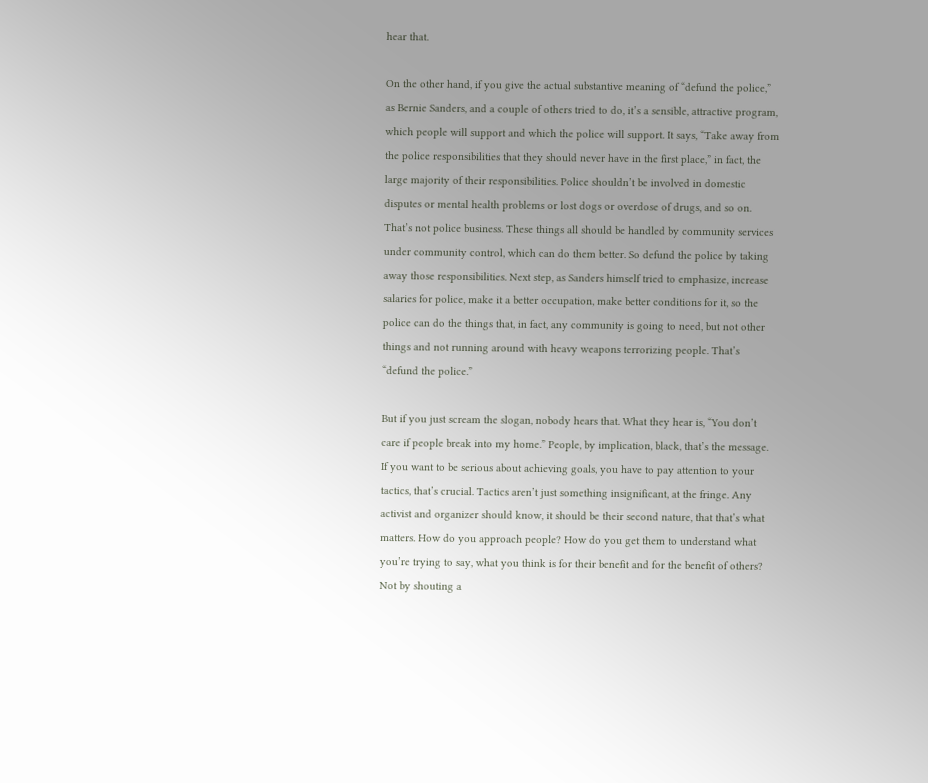hear that.

On the other hand, if you give the actual substantive meaning of “defund the police,” as Bernie Sanders, and a couple of others tried to do, it’s a sensible, attractive program, which people will support and which the police will support. It says, “Take away from the police responsibilities that they should never have in the first place,” in fact, the large majority of their responsibilities. Police shouldn’t be involved in domestic disputes or mental health problems or lost dogs or overdose of drugs, and so on. That’s not police business. These things all should be handled by community services under community control, which can do them better. So defund the police by taking away those responsibilities. Next step, as Sanders himself tried to emphasize, increase salaries for police, make it a better occupation, make better conditions for it, so the police can do the things that, in fact, any community is going to need, but not other things and not running around with heavy weapons terrorizing people. That’s “defund the police.”

But if you just scream the slogan, nobody hears that. What they hear is, “You don’t care if people break into my home.” People, by implication, black, that’s the message. If you want to be serious about achieving goals, you have to pay attention to your tactics, that’s crucial. Tactics aren’t just something insignificant, at the fringe. Any activist and organizer should know, it should be their second nature, that that’s what matters. How do you approach people? How do you get them to understand what you’re trying to say, what you think is for their benefit and for the benefit of others? Not by shouting a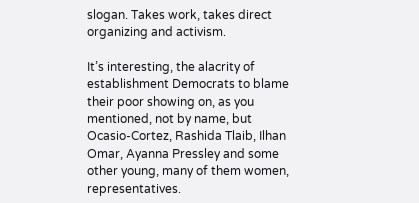slogan. Takes work, takes direct organizing and activism.

It’s interesting, the alacrity of establishment Democrats to blame their poor showing on, as you mentioned, not by name, but Ocasio-Cortez, Rashida Tlaib, Ilhan Omar, Ayanna Pressley and some other young, many of them women, representatives.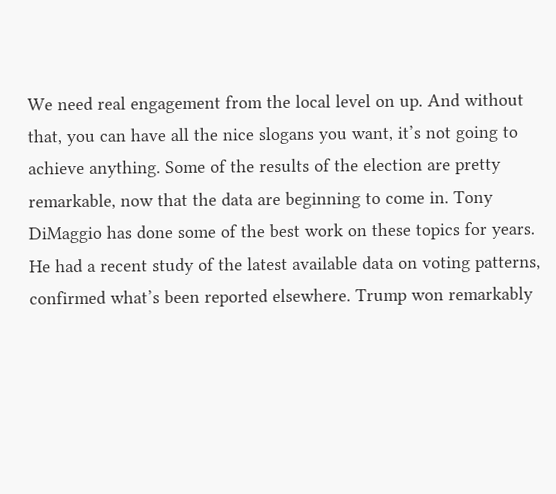We need real engagement from the local level on up. And without that, you can have all the nice slogans you want, it’s not going to achieve anything. Some of the results of the election are pretty remarkable, now that the data are beginning to come in. Tony DiMaggio has done some of the best work on these topics for years. He had a recent study of the latest available data on voting patterns, confirmed what’s been reported elsewhere. Trump won remarkably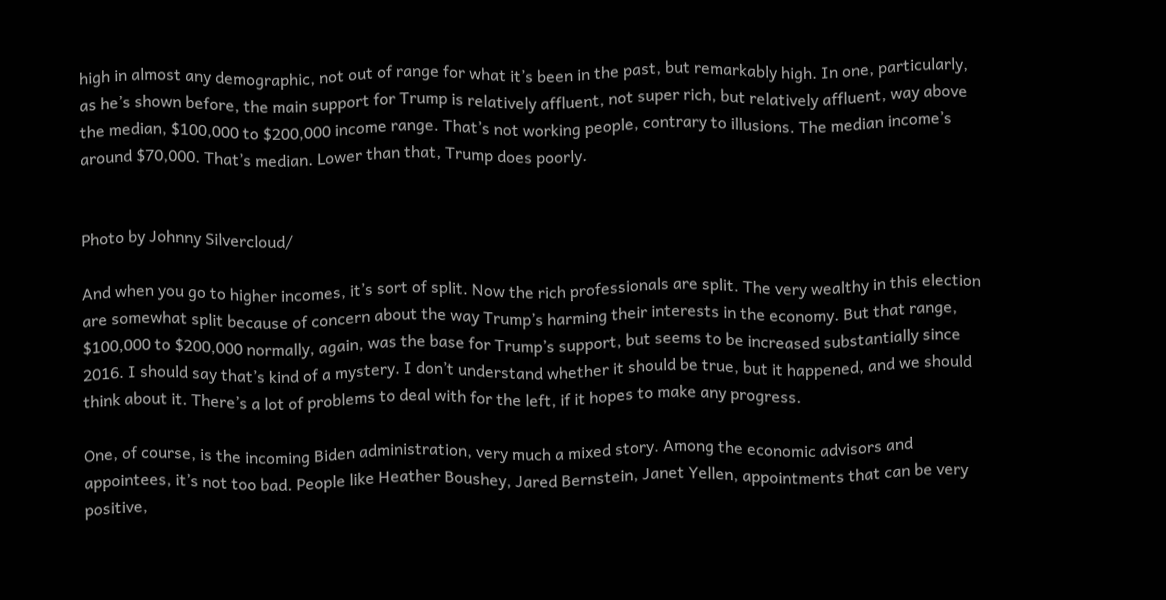high in almost any demographic, not out of range for what it’s been in the past, but remarkably high. In one, particularly, as he’s shown before, the main support for Trump is relatively affluent, not super rich, but relatively affluent, way above the median, $100,000 to $200,000 income range. That’s not working people, contrary to illusions. The median income’s around $70,000. That’s median. Lower than that, Trump does poorly.


Photo by Johnny Silvercloud/

And when you go to higher incomes, it’s sort of split. Now the rich professionals are split. The very wealthy in this election are somewhat split because of concern about the way Trump’s harming their interests in the economy. But that range, $100,000 to $200,000 normally, again, was the base for Trump’s support, but seems to be increased substantially since 2016. I should say that’s kind of a mystery. I don’t understand whether it should be true, but it happened, and we should think about it. There’s a lot of problems to deal with for the left, if it hopes to make any progress.

One, of course, is the incoming Biden administration, very much a mixed story. Among the economic advisors and appointees, it’s not too bad. People like Heather Boushey, Jared Bernstein, Janet Yellen, appointments that can be very positive,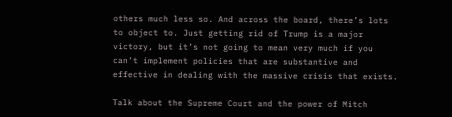others much less so. And across the board, there’s lots to object to. Just getting rid of Trump is a major victory, but it’s not going to mean very much if you can’t implement policies that are substantive and effective in dealing with the massive crisis that exists.

Talk about the Supreme Court and the power of Mitch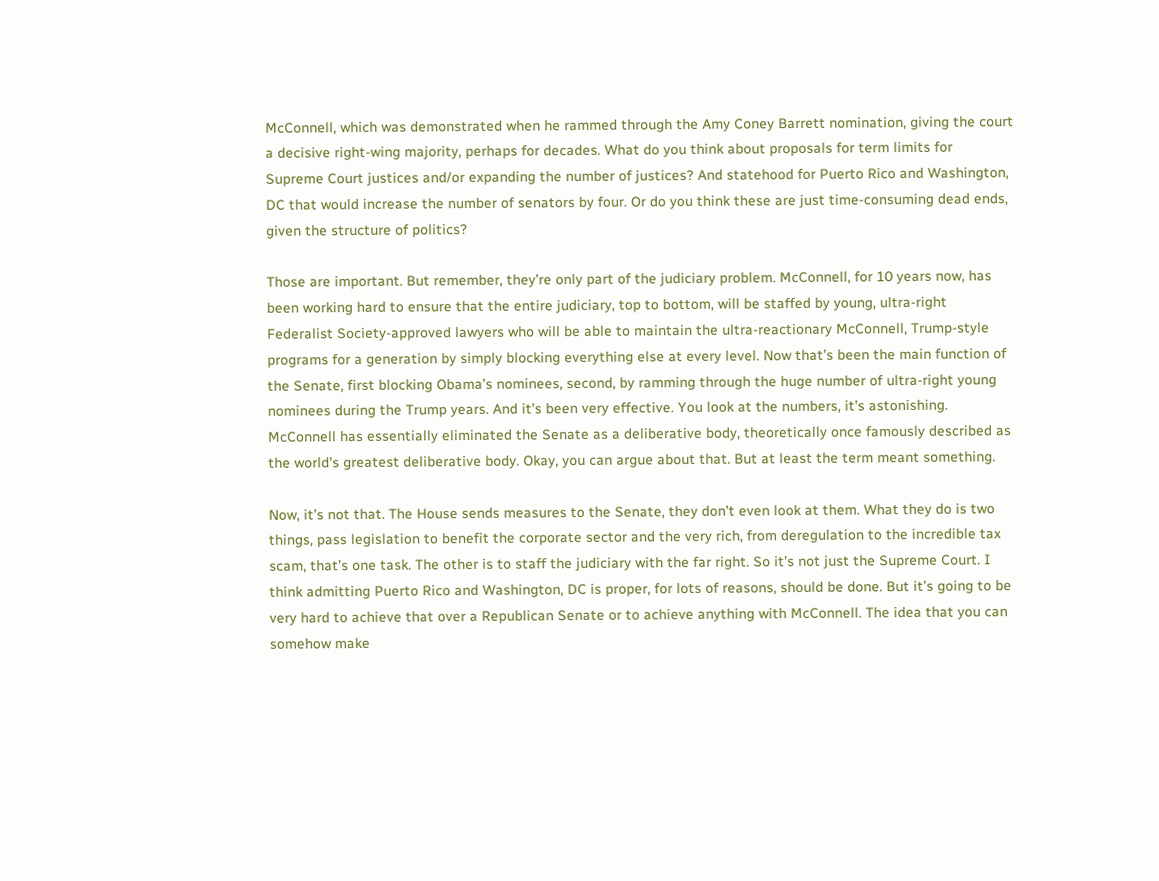McConnell, which was demonstrated when he rammed through the Amy Coney Barrett nomination, giving the court a decisive right-wing majority, perhaps for decades. What do you think about proposals for term limits for Supreme Court justices and/or expanding the number of justices? And statehood for Puerto Rico and Washington, DC that would increase the number of senators by four. Or do you think these are just time-consuming dead ends, given the structure of politics?

Those are important. But remember, they’re only part of the judiciary problem. McConnell, for 10 years now, has been working hard to ensure that the entire judiciary, top to bottom, will be staffed by young, ultra-right Federalist Society-approved lawyers who will be able to maintain the ultra-reactionary McConnell, Trump-style programs for a generation by simply blocking everything else at every level. Now that’s been the main function of the Senate, first blocking Obama’s nominees, second, by ramming through the huge number of ultra-right young nominees during the Trump years. And it’s been very effective. You look at the numbers, it’s astonishing. McConnell has essentially eliminated the Senate as a deliberative body, theoretically once famously described as the world’s greatest deliberative body. Okay, you can argue about that. But at least the term meant something.

Now, it’s not that. The House sends measures to the Senate, they don’t even look at them. What they do is two things, pass legislation to benefit the corporate sector and the very rich, from deregulation to the incredible tax scam, that’s one task. The other is to staff the judiciary with the far right. So it’s not just the Supreme Court. I think admitting Puerto Rico and Washington, DC is proper, for lots of reasons, should be done. But it’s going to be very hard to achieve that over a Republican Senate or to achieve anything with McConnell. The idea that you can somehow make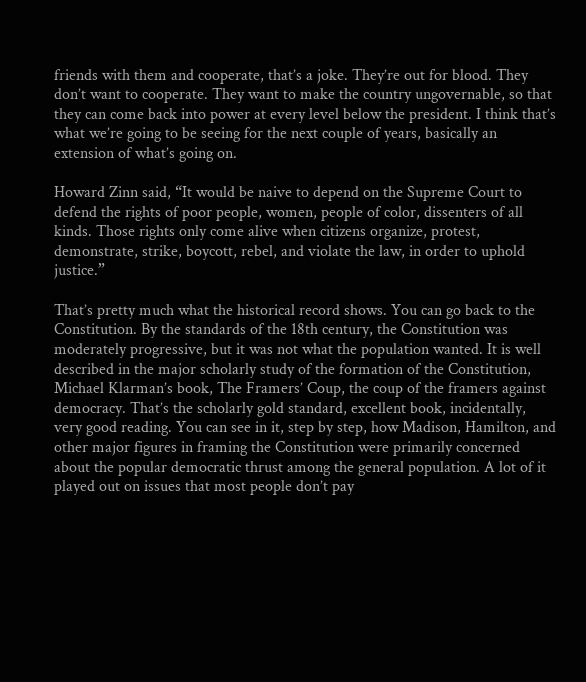friends with them and cooperate, that’s a joke. They’re out for blood. They don’t want to cooperate. They want to make the country ungovernable, so that they can come back into power at every level below the president. I think that’s what we’re going to be seeing for the next couple of years, basically an extension of what’s going on.

Howard Zinn said, “It would be naive to depend on the Supreme Court to defend the rights of poor people, women, people of color, dissenters of all kinds. Those rights only come alive when citizens organize, protest, demonstrate, strike, boycott, rebel, and violate the law, in order to uphold justice.”

That’s pretty much what the historical record shows. You can go back to the Constitution. By the standards of the 18th century, the Constitution was moderately progressive, but it was not what the population wanted. It is well described in the major scholarly study of the formation of the Constitution, Michael Klarman’s book, The Framers’ Coup, the coup of the framers against democracy. That’s the scholarly gold standard, excellent book, incidentally, very good reading. You can see in it, step by step, how Madison, Hamilton, and other major figures in framing the Constitution were primarily concerned about the popular democratic thrust among the general population. A lot of it played out on issues that most people don’t pay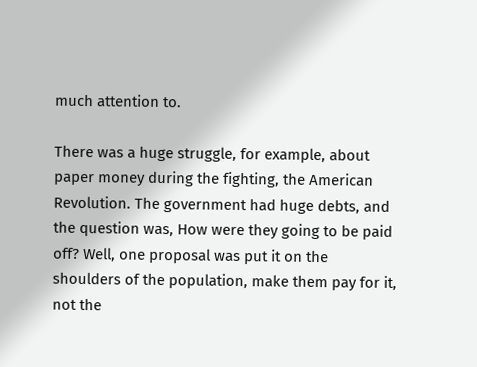much attention to.

There was a huge struggle, for example, about paper money during the fighting, the American Revolution. The government had huge debts, and the question was, How were they going to be paid off? Well, one proposal was put it on the shoulders of the population, make them pay for it, not the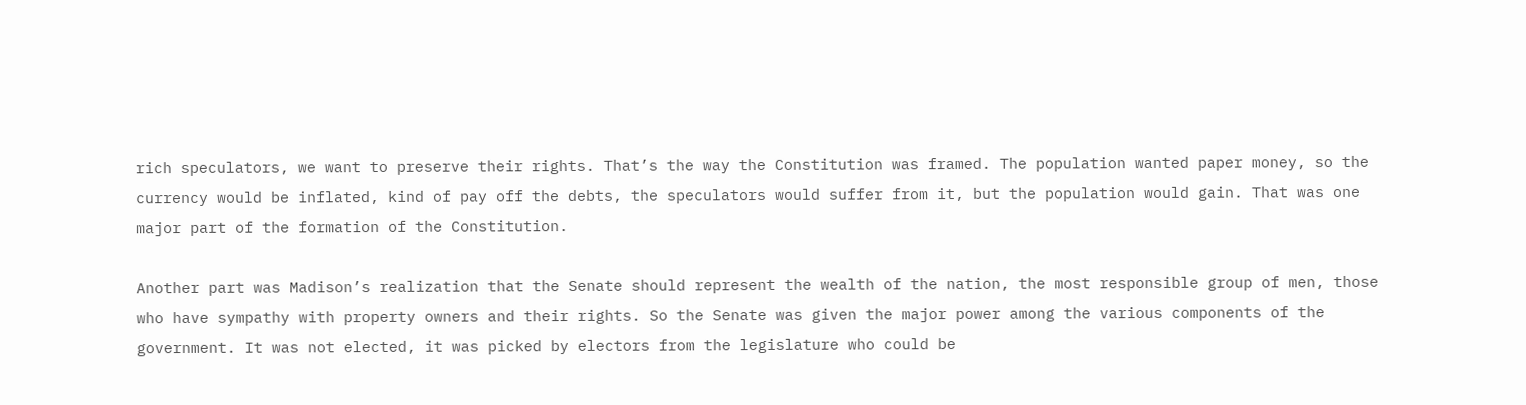rich speculators, we want to preserve their rights. That’s the way the Constitution was framed. The population wanted paper money, so the currency would be inflated, kind of pay off the debts, the speculators would suffer from it, but the population would gain. That was one major part of the formation of the Constitution.

Another part was Madison’s realization that the Senate should represent the wealth of the nation, the most responsible group of men, those who have sympathy with property owners and their rights. So the Senate was given the major power among the various components of the government. It was not elected, it was picked by electors from the legislature who could be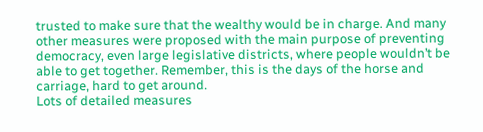trusted to make sure that the wealthy would be in charge. And many other measures were proposed with the main purpose of preventing democracy, even large legislative districts, where people wouldn’t be able to get together. Remember, this is the days of the horse and carriage, hard to get around.
Lots of detailed measures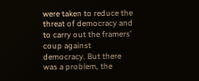were taken to reduce the threat of democracy and to carry out the framers’ coup against democracy. But there was a problem, the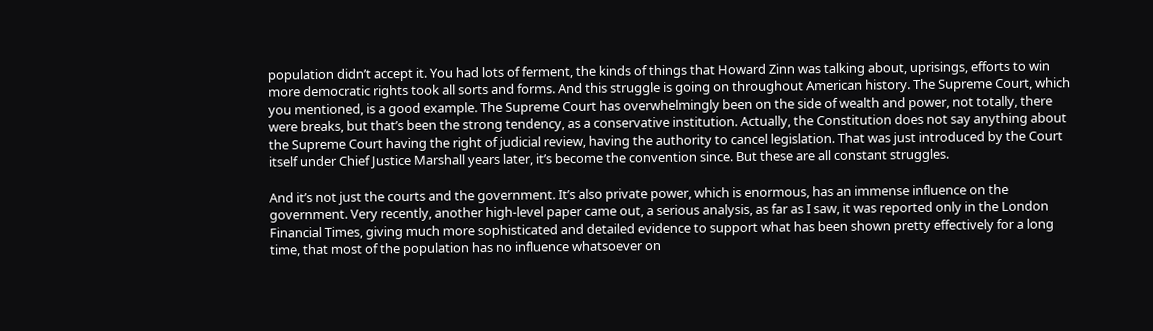population didn’t accept it. You had lots of ferment, the kinds of things that Howard Zinn was talking about, uprisings, efforts to win more democratic rights took all sorts and forms. And this struggle is going on throughout American history. The Supreme Court, which you mentioned, is a good example. The Supreme Court has overwhelmingly been on the side of wealth and power, not totally, there were breaks, but that’s been the strong tendency, as a conservative institution. Actually, the Constitution does not say anything about the Supreme Court having the right of judicial review, having the authority to cancel legislation. That was just introduced by the Court itself under Chief Justice Marshall years later, it’s become the convention since. But these are all constant struggles.

And it’s not just the courts and the government. It’s also private power, which is enormous, has an immense influence on the government. Very recently, another high-level paper came out, a serious analysis, as far as I saw, it was reported only in the London Financial Times, giving much more sophisticated and detailed evidence to support what has been shown pretty effectively for a long time, that most of the population has no influence whatsoever on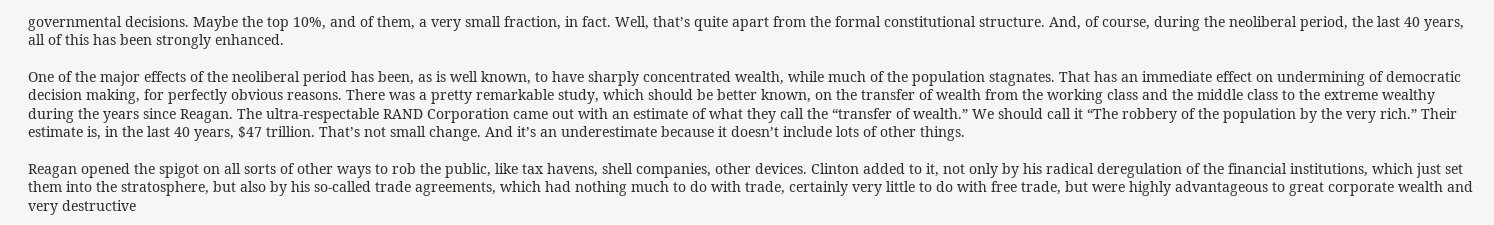governmental decisions. Maybe the top 10%, and of them, a very small fraction, in fact. Well, that’s quite apart from the formal constitutional structure. And, of course, during the neoliberal period, the last 40 years, all of this has been strongly enhanced.

One of the major effects of the neoliberal period has been, as is well known, to have sharply concentrated wealth, while much of the population stagnates. That has an immediate effect on undermining of democratic decision making, for perfectly obvious reasons. There was a pretty remarkable study, which should be better known, on the transfer of wealth from the working class and the middle class to the extreme wealthy during the years since Reagan. The ultra-respectable RAND Corporation came out with an estimate of what they call the “transfer of wealth.” We should call it “The robbery of the population by the very rich.” Their estimate is, in the last 40 years, $47 trillion. That’s not small change. And it’s an underestimate because it doesn’t include lots of other things.

Reagan opened the spigot on all sorts of other ways to rob the public, like tax havens, shell companies, other devices. Clinton added to it, not only by his radical deregulation of the financial institutions, which just set them into the stratosphere, but also by his so-called trade agreements, which had nothing much to do with trade, certainly very little to do with free trade, but were highly advantageous to great corporate wealth and very destructive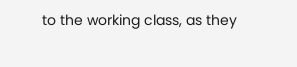to the working class, as they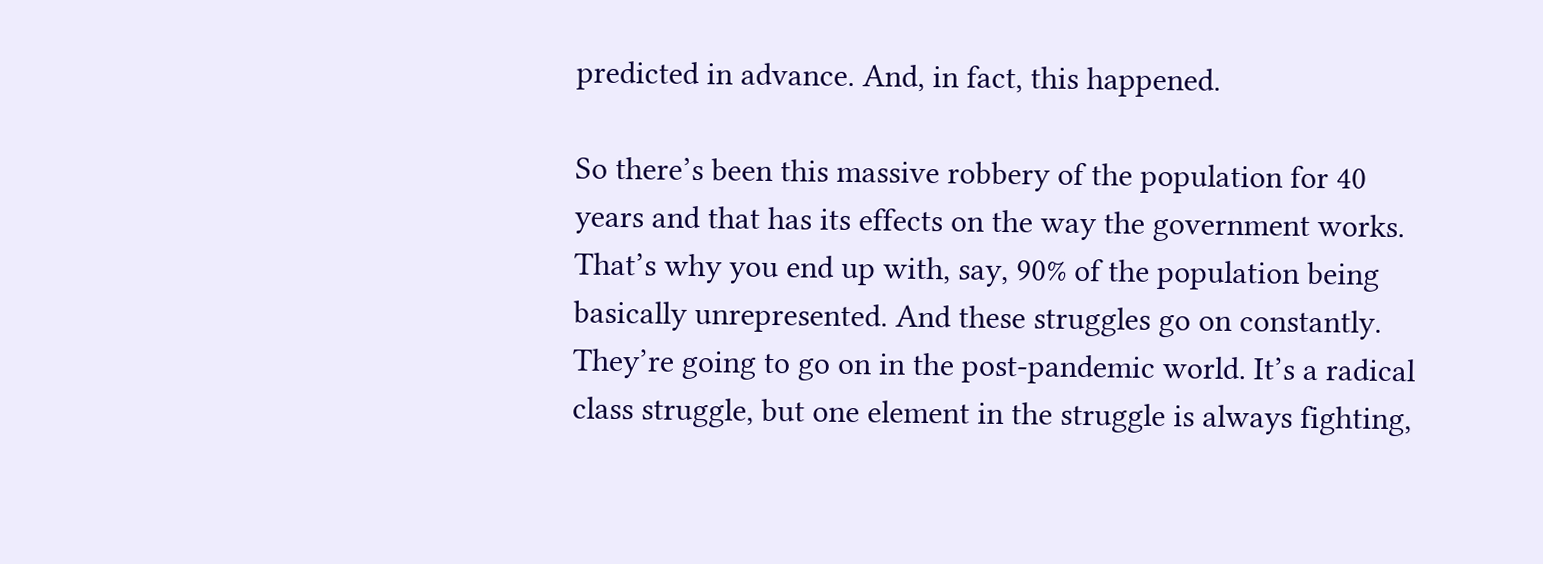predicted in advance. And, in fact, this happened.

So there’s been this massive robbery of the population for 40 years and that has its effects on the way the government works. That’s why you end up with, say, 90% of the population being basically unrepresented. And these struggles go on constantly. They’re going to go on in the post-pandemic world. It’s a radical class struggle, but one element in the struggle is always fighting,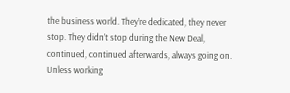the business world. They’re dedicated, they never stop. They didn’t stop during the New Deal, continued, continued afterwards, always going on. Unless working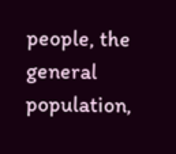people, the general population,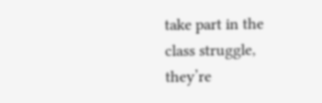take part in the class struggle, they’re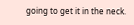going to get it in the neck.